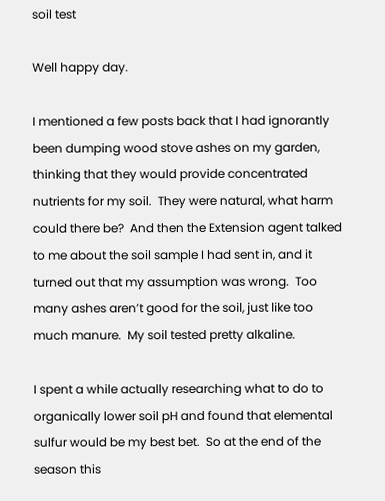soil test

Well happy day.

I mentioned a few posts back that I had ignorantly been dumping wood stove ashes on my garden, thinking that they would provide concentrated nutrients for my soil.  They were natural, what harm could there be?  And then the Extension agent talked to me about the soil sample I had sent in, and it turned out that my assumption was wrong.  Too many ashes aren’t good for the soil, just like too much manure.  My soil tested pretty alkaline.

I spent a while actually researching what to do to organically lower soil pH and found that elemental sulfur would be my best bet.  So at the end of the season this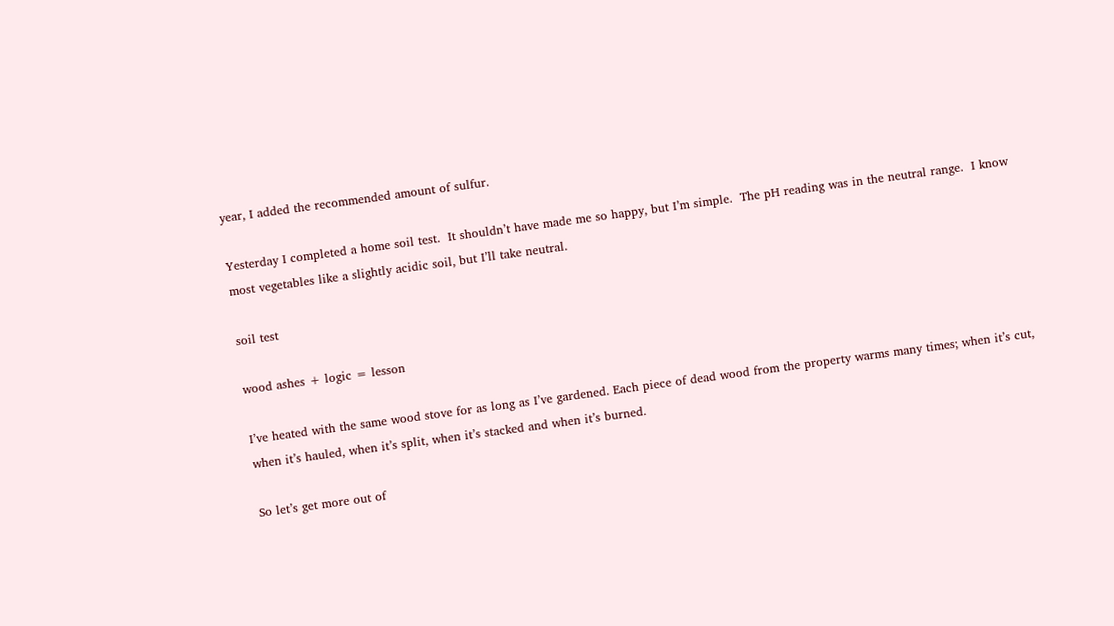year, I added the recommended amount of sulfur.

Yesterday I completed a home soil test.  It shouldn’t have made me so happy, but I’m simple.  The pH reading was in the neutral range.  I know most vegetables like a slightly acidic soil, but I’ll take neutral.

soil test

wood ashes + logic = lesson

I’ve heated with the same wood stove for as long as I’ve gardened. Each piece of dead wood from the property warms many times; when it’s cut, when it’s hauled, when it’s split, when it’s stacked and when it’s burned.

So let’s get more out of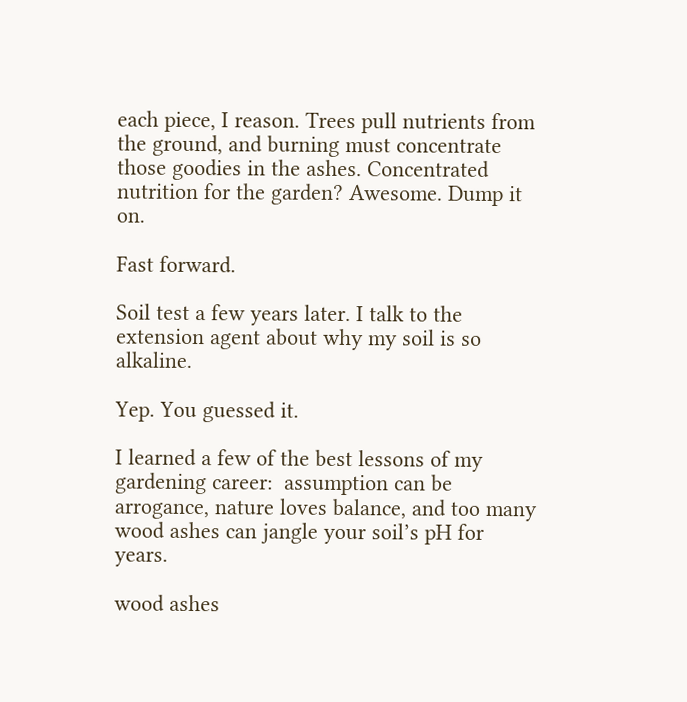each piece, I reason. Trees pull nutrients from the ground, and burning must concentrate those goodies in the ashes. Concentrated nutrition for the garden? Awesome. Dump it on.

Fast forward.

Soil test a few years later. I talk to the extension agent about why my soil is so alkaline.

Yep. You guessed it.

I learned a few of the best lessons of my gardening career:  assumption can be arrogance, nature loves balance, and too many wood ashes can jangle your soil’s pH for years.

wood ashes